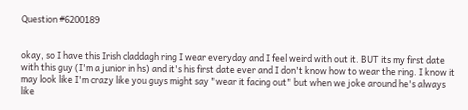Question #6200189


okay, so I have this Irish claddagh ring I wear everyday and I feel weird with out it. BUT its my first date with this guy (I'm a junior in hs) and it's his first date ever and I don't know how to wear the ring. I know it may look like I'm crazy like you guys might say "wear it facing out" but when we joke around he's always like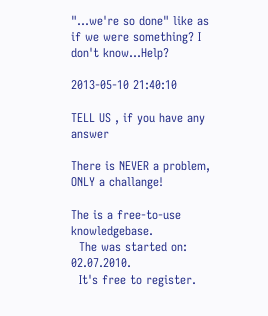"...we're so done" like as if we were something? I don't know...Help?

2013-05-10 21:40:10

TELL US , if you have any answer

There is NEVER a problem, ONLY a challange!

The is a free-to-use knowledgebase.
  The was started on: 02.07.2010.
  It's free to register.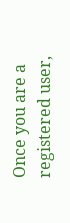Once you are a registered user,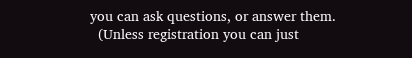you can ask questions, or answer them.
  (Unless registration you can just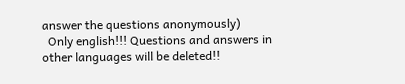answer the questions anonymously)
  Only english!!! Questions and answers in other languages will be deleted!!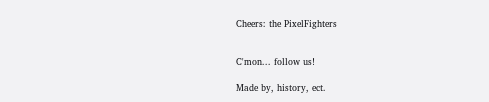Cheers: the PixelFighters


C'mon... follow us!

Made by, history, ect.